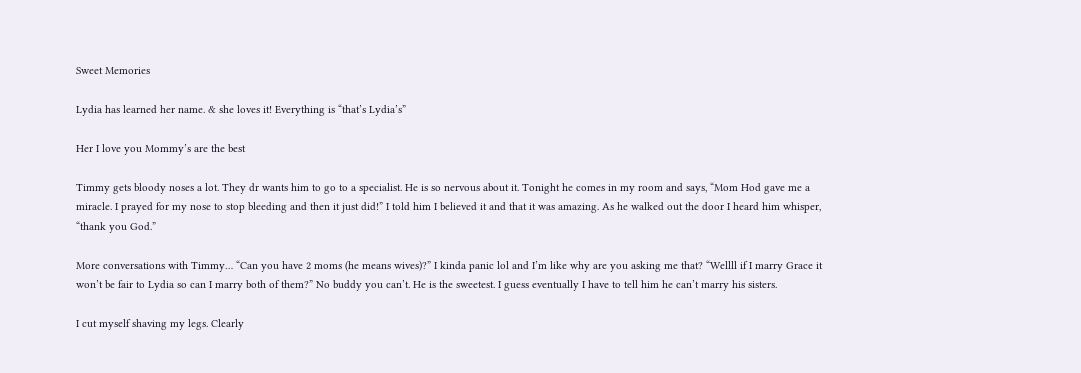Sweet Memories

Lydia has learned her name. & she loves it! Everything is “that’s Lydia’s”

Her I love you Mommy’s are the best

Timmy gets bloody noses a lot. They dr wants him to go to a specialist. He is so nervous about it. Tonight he comes in my room and says, “Mom Hod gave me a miracle. I prayed for my nose to stop bleeding and then it just did!” I told him I believed it and that it was amazing. As he walked out the door I heard him whisper, “thank you God.”

More conversations with Timmy… “Can you have 2 moms (he means wives)?” I kinda panic lol and I’m like why are you asking me that? “Wellll if I marry Grace it won’t be fair to Lydia so can I marry both of them?” No buddy you can’t. He is the sweetest. I guess eventually I have to tell him he can’t marry his sisters.

I cut myself shaving my legs. Clearly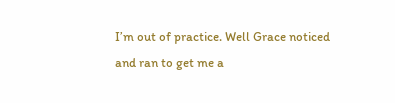I’m out of practice. Well Grace noticed and ran to get me a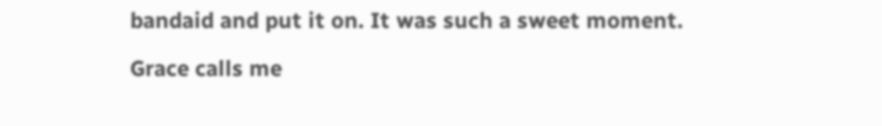bandaid and put it on. It was such a sweet moment.

Grace calls me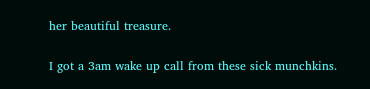her beautiful treasure.

I got a 3am wake up call from these sick munchkins.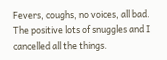Fevers, coughs, no voices, all bad. The positive lots of snuggles and I cancelled all the things.